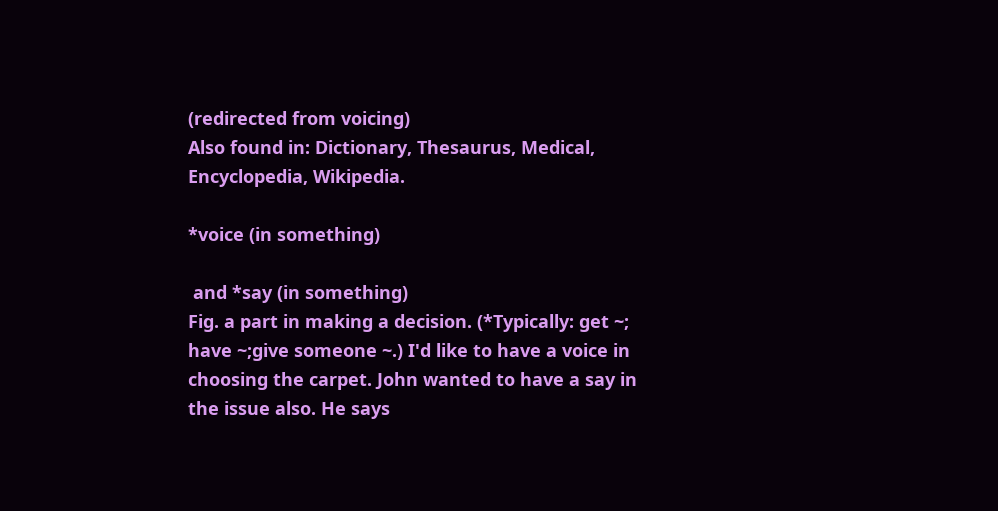(redirected from voicing)
Also found in: Dictionary, Thesaurus, Medical, Encyclopedia, Wikipedia.

*voice (in something)

 and *say (in something)
Fig. a part in making a decision. (*Typically: get ~; have ~;give someone ~.) I'd like to have a voice in choosing the carpet. John wanted to have a say in the issue also. He says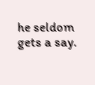he seldom gets a say.